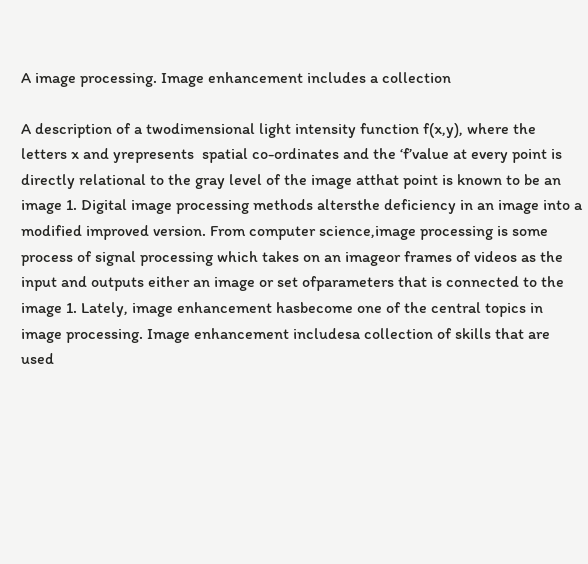A image processing. Image enhancement includes a collection

A description of a twodimensional light intensity function f(x,y), where the letters x and yrepresents  spatial co-ordinates and the ‘f’value at every point is directly relational to the gray level of the image atthat point is known to be an image 1. Digital image processing methods altersthe deficiency in an image into a modified improved version. From computer science,image processing is some process of signal processing which takes on an imageor frames of videos as the input and outputs either an image or set ofparameters that is connected to the image 1. Lately, image enhancement hasbecome one of the central topics in image processing. Image enhancement includesa collection of skills that are used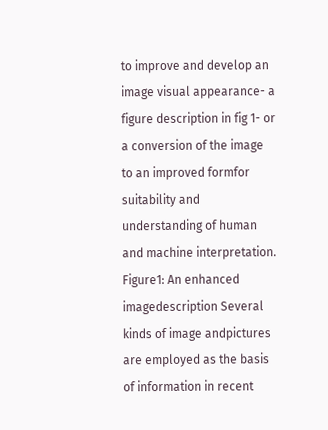to improve and develop an image visual appearance- a figure description in fig 1- or a conversion of the image to an improved formfor suitability and understanding of human and machine interpretation.  Figure1: An enhanced imagedescription Several kinds of image andpictures are employed as the basis of information in recent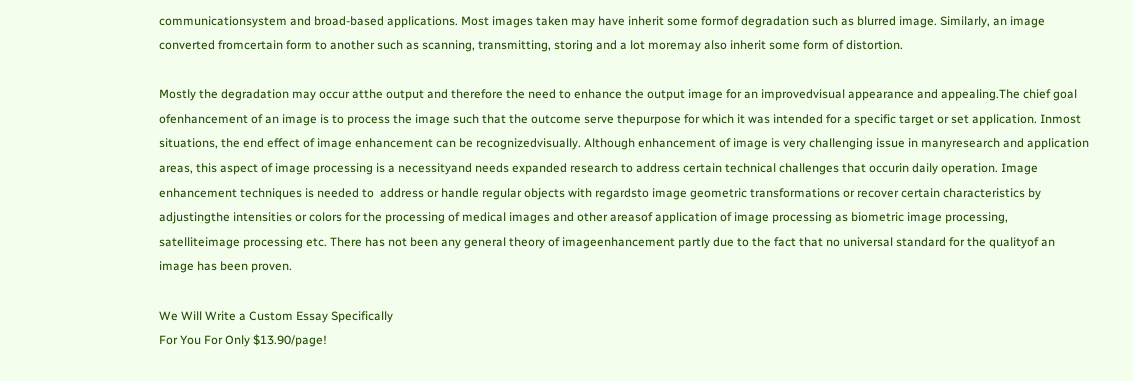communicationsystem and broad-based applications. Most images taken may have inherit some formof degradation such as blurred image. Similarly, an image converted fromcertain form to another such as scanning, transmitting, storing and a lot moremay also inherit some form of distortion.

Mostly the degradation may occur atthe output and therefore the need to enhance the output image for an improvedvisual appearance and appealing.The chief goal ofenhancement of an image is to process the image such that the outcome serve thepurpose for which it was intended for a specific target or set application. Inmost situations, the end effect of image enhancement can be recognizedvisually. Although enhancement of image is very challenging issue in manyresearch and application areas, this aspect of image processing is a necessityand needs expanded research to address certain technical challenges that occurin daily operation. Image enhancement techniques is needed to  address or handle regular objects with regardsto image geometric transformations or recover certain characteristics by adjustingthe intensities or colors for the processing of medical images and other areasof application of image processing as biometric image processing, satelliteimage processing etc. There has not been any general theory of imageenhancement partly due to the fact that no universal standard for the qualityof an image has been proven.

We Will Write a Custom Essay Specifically
For You For Only $13.90/page!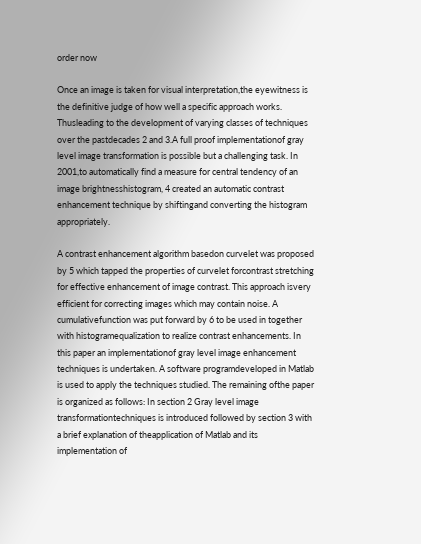order now

Once an image is taken for visual interpretation,the eyewitness is the definitive judge of how well a specific approach works. Thusleading to the development of varying classes of techniques over the pastdecades 2 and 3.A full proof implementationof gray level image transformation is possible but a challenging task. In 2001,to automatically find a measure for central tendency of an image brightnesshistogram, 4 created an automatic contrast enhancement technique by shiftingand converting the histogram appropriately.

A contrast enhancement algorithm basedon curvelet was proposed by 5 which tapped the properties of curvelet forcontrast stretching for effective enhancement of image contrast. This approach isvery efficient for correcting images which may contain noise. A cumulativefunction was put forward by 6 to be used in together with histogramequalization to realize contrast enhancements. In this paper an implementationof gray level image enhancement techniques is undertaken. A software programdeveloped in Matlab is used to apply the techniques studied. The remaining ofthe paper is organized as follows: In section 2 Gray level image transformationtechniques is introduced followed by section 3 with a brief explanation of theapplication of Matlab and its implementation of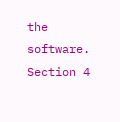the software. Section 4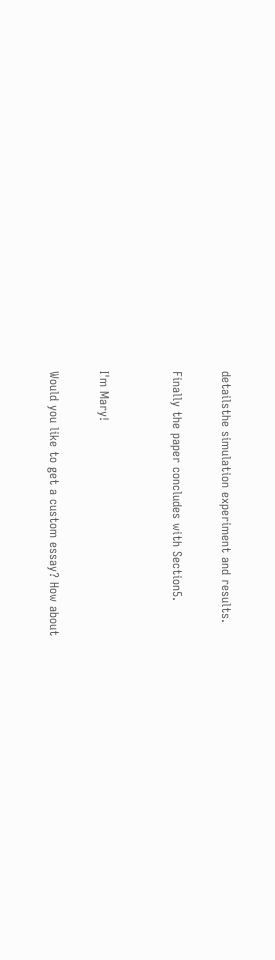detailsthe simulation experiment and results.

Finally the paper concludes with Section5.


I'm Mary!

Would you like to get a custom essay? How about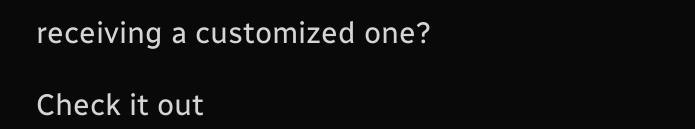receiving a customized one?

Check it out